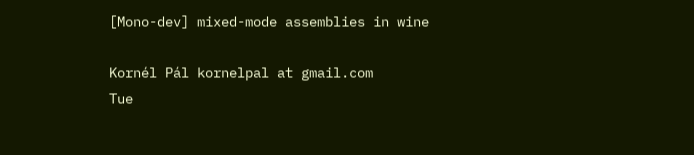[Mono-dev] mixed-mode assemblies in wine

Kornél Pál kornelpal at gmail.com
Tue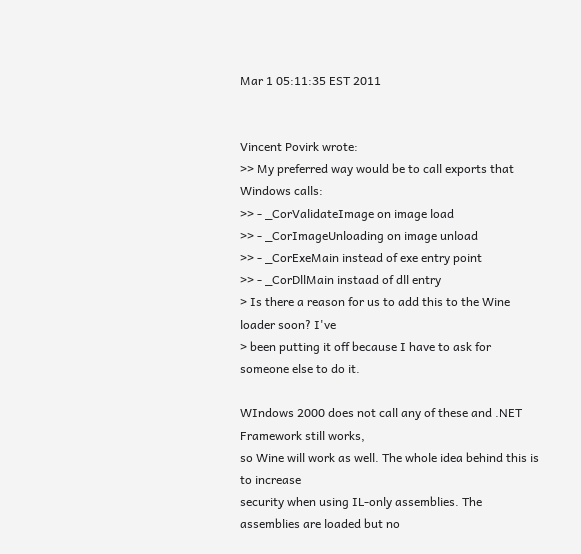Mar 1 05:11:35 EST 2011


Vincent Povirk wrote:
>> My preferred way would be to call exports that Windows calls:
>> - _CorValidateImage on image load
>> - _CorImageUnloading on image unload
>> - _CorExeMain instead of exe entry point
>> - _CorDllMain instaad of dll entry
> Is there a reason for us to add this to the Wine loader soon? I've
> been putting it off because I have to ask for someone else to do it.

WIndows 2000 does not call any of these and .NET Framework still works,
so Wine will work as well. The whole idea behind this is to increase
security when using IL-only assemblies. The assemblies are loaded but no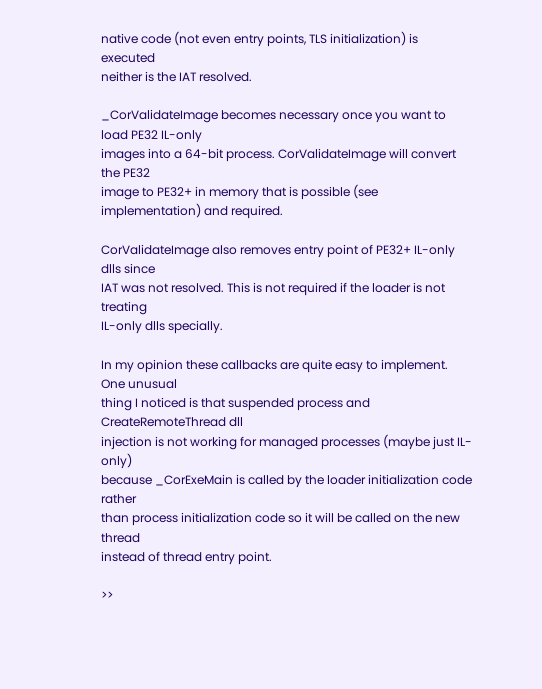native code (not even entry points, TLS initialization) is executed
neither is the IAT resolved.

_CorValidateImage becomes necessary once you want to load PE32 IL-only
images into a 64-bit process. CorValidateImage will convert the PE32
image to PE32+ in memory that is possible (see implementation) and required.

CorValidateImage also removes entry point of PE32+ IL-only dlls since
IAT was not resolved. This is not required if the loader is not treating
IL-only dlls specially.

In my opinion these callbacks are quite easy to implement. One unusual
thing I noticed is that suspended process and CreateRemoteThread dll
injection is not working for managed processes (maybe just IL-only)
because _CorExeMain is called by the loader initialization code rather
than process initialization code so it will be called on the new thread
instead of thread entry point.

>>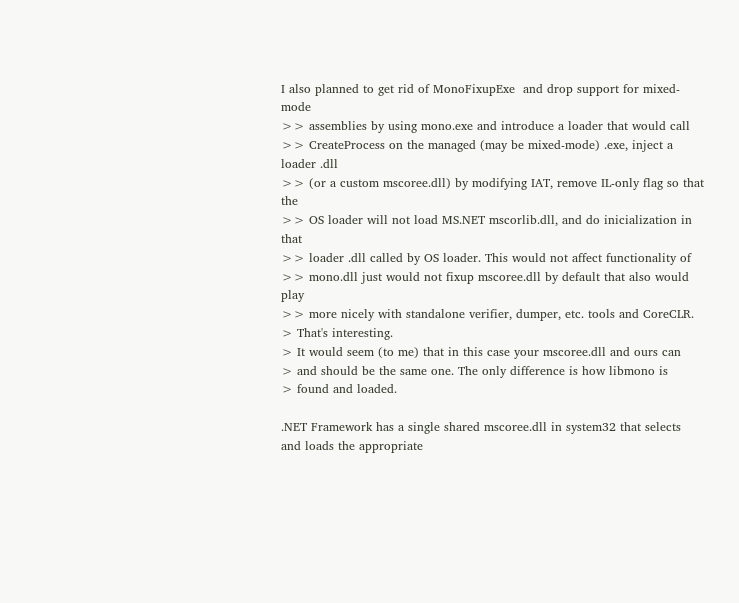I also planned to get rid of MonoFixupExe  and drop support for mixed-mode
>> assemblies by using mono.exe and introduce a loader that would call
>> CreateProcess on the managed (may be mixed-mode) .exe, inject a loader .dll
>> (or a custom mscoree.dll) by modifying IAT, remove IL-only flag so that the
>> OS loader will not load MS.NET mscorlib.dll, and do inicialization in that
>> loader .dll called by OS loader. This would not affect functionality of
>> mono.dll just would not fixup mscoree.dll by default that also would play
>> more nicely with standalone verifier, dumper, etc. tools and CoreCLR.
> That's interesting.
> It would seem (to me) that in this case your mscoree.dll and ours can
> and should be the same one. The only difference is how libmono is
> found and loaded.

.NET Framework has a single shared mscoree.dll in system32 that selects
and loads the appropriate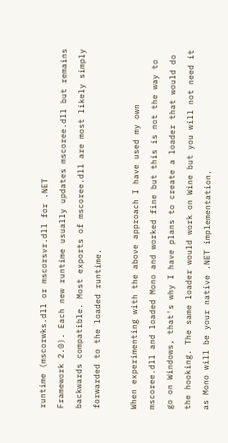runtime (mscorwks.dll or mscorsvr.dll for .NET
Framework 2.0). Each new runtime usually updates mscoree.dll but remains
backwards compatible. Most exports of mscoree.dll are most likely simply
forwarded to the loaded runtime.

When experimenting with the above approach I have used my own
mscoree.dll and loaded Mono and worked fine but this is not the way to
go on Windows, that's why I have plans to create a loader that would do
the hooking. The same loader would work on Wine but you will not need it
as Mono will be your native .NET implementation.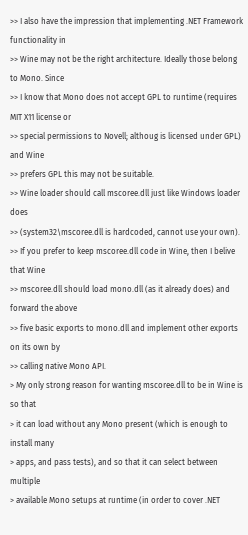>> I also have the impression that implementing .NET Framework functionality in
>> Wine may not be the right architecture. Ideally those belong to Mono. Since
>> I know that Mono does not accept GPL to runtime (requires MIT X11 license or
>> special permissions to Novell; althoug is licensed under GPL) and Wine
>> prefers GPL this may not be suitable.
>> Wine loader should call mscoree.dll just like Windows loader does
>> (system32\mscoree.dll is hardcoded, cannot use your own).
>> If you prefer to keep mscoree.dll code in Wine, then I belive that Wine
>> mscoree.dll should load mono.dll (as it already does) and forward the above
>> five basic exports to mono.dll and implement other exports on its own by
>> calling native Mono API.
> My only strong reason for wanting mscoree.dll to be in Wine is so that
> it can load without any Mono present (which is enough to install many
> apps, and pass tests), and so that it can select between multiple
> available Mono setups at runtime (in order to cover .NET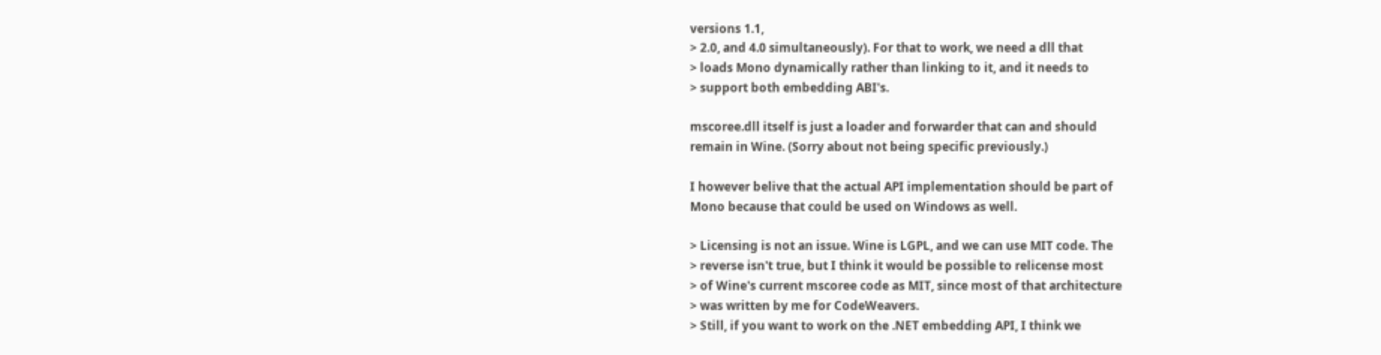versions 1.1,
> 2.0, and 4.0 simultaneously). For that to work, we need a dll that
> loads Mono dynamically rather than linking to it, and it needs to
> support both embedding ABI's.

mscoree.dll itself is just a loader and forwarder that can and should
remain in Wine. (Sorry about not being specific previously.)

I however belive that the actual API implementation should be part of
Mono because that could be used on Windows as well.

> Licensing is not an issue. Wine is LGPL, and we can use MIT code. The
> reverse isn't true, but I think it would be possible to relicense most
> of Wine's current mscoree code as MIT, since most of that architecture
> was written by me for CodeWeavers.
> Still, if you want to work on the .NET embedding API, I think we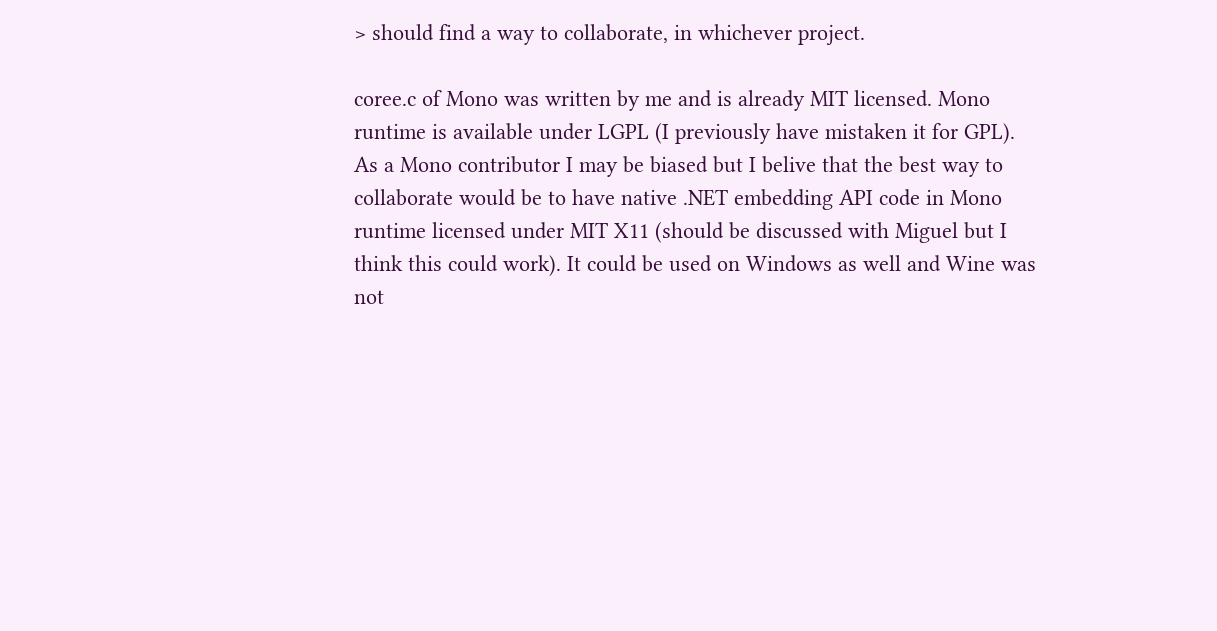> should find a way to collaborate, in whichever project.

coree.c of Mono was written by me and is already MIT licensed. Mono
runtime is available under LGPL (I previously have mistaken it for GPL).
As a Mono contributor I may be biased but I belive that the best way to
collaborate would be to have native .NET embedding API code in Mono
runtime licensed under MIT X11 (should be discussed with Miguel but I
think this could work). It could be used on Windows as well and Wine was
not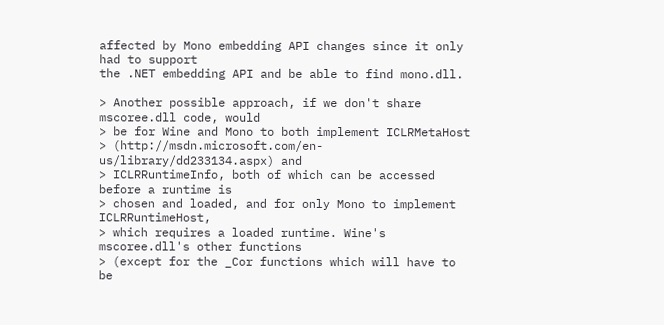affected by Mono embedding API changes since it only had to support
the .NET embedding API and be able to find mono.dll.

> Another possible approach, if we don't share mscoree.dll code, would
> be for Wine and Mono to both implement ICLRMetaHost
> (http://msdn.microsoft.com/en-us/library/dd233134.aspx) and
> ICLRRuntimeInfo, both of which can be accessed before a runtime is
> chosen and loaded, and for only Mono to implement ICLRRuntimeHost,
> which requires a loaded runtime. Wine's mscoree.dll's other functions
> (except for the _Cor functions which will have to be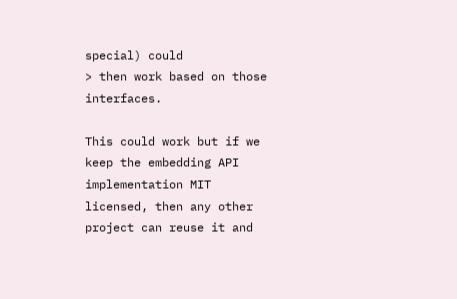special) could
> then work based on those interfaces.

This could work but if we keep the embedding API implementation MIT
licensed, then any other project can reuse it and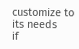customize to its needs
if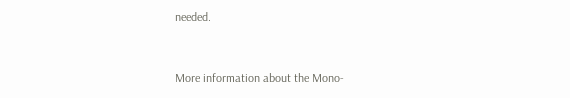needed.


More information about the Mono-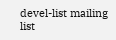devel-list mailing list